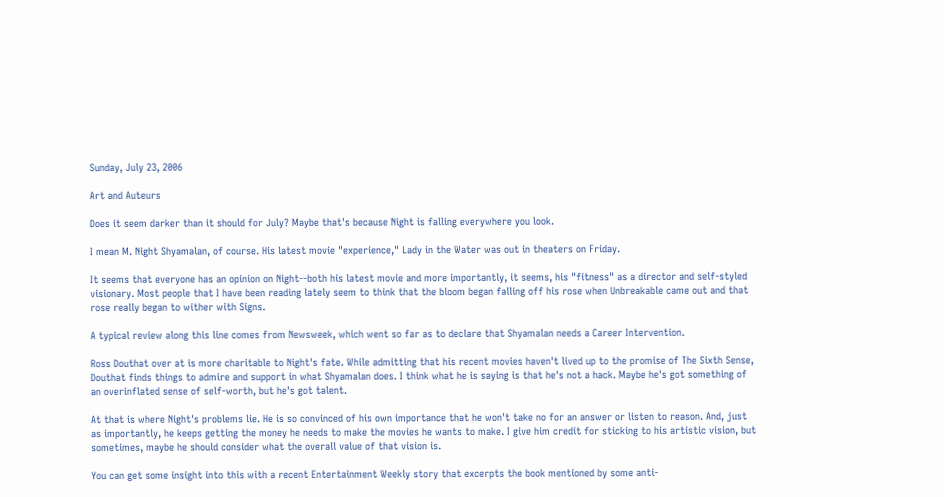Sunday, July 23, 2006

Art and Auteurs

Does it seem darker than it should for July? Maybe that's because Night is falling everywhere you look.

I mean M. Night Shyamalan, of course. His latest movie "experience," Lady in the Water was out in theaters on Friday.

It seems that everyone has an opinion on Night--both his latest movie and more importantly, it seems, his "fitness" as a director and self-styled visionary. Most people that I have been reading lately seem to think that the bloom began falling off his rose when Unbreakable came out and that rose really began to wither with Signs.

A typical review along this line comes from Newsweek, which went so far as to declare that Shyamalan needs a Career Intervention.

Ross Douthat over at is more charitable to Night's fate. While admitting that his recent movies haven't lived up to the promise of The Sixth Sense, Douthat finds things to admire and support in what Shyamalan does. I think what he is saying is that he's not a hack. Maybe he's got something of an overinflated sense of self-worth, but he's got talent.

At that is where Night's problems lie. He is so convinced of his own importance that he won't take no for an answer or listen to reason. And, just as importantly, he keeps getting the money he needs to make the movies he wants to make. I give him credit for sticking to his artistic vision, but sometimes, maybe he should consider what the overall value of that vision is.

You can get some insight into this with a recent Entertainment Weekly story that excerpts the book mentioned by some anti-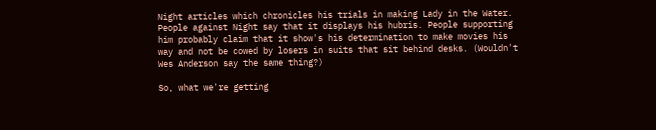Night articles which chronicles his trials in making Lady in the Water. People against Night say that it displays his hubris. People supporting him probably claim that it show's his determination to make movies his way and not be cowed by losers in suits that sit behind desks. (Wouldn't Wes Anderson say the same thing?)

So, what we're getting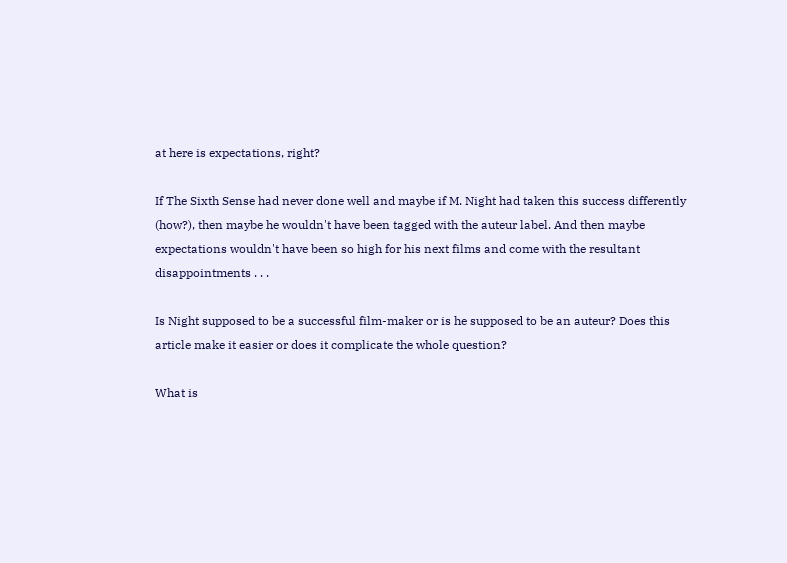at here is expectations, right?

If The Sixth Sense had never done well and maybe if M. Night had taken this success differently (how?), then maybe he wouldn't have been tagged with the auteur label. And then maybe expectations wouldn't have been so high for his next films and come with the resultant disappointments . . .

Is Night supposed to be a successful film-maker or is he supposed to be an auteur? Does this article make it easier or does it complicate the whole question?

What is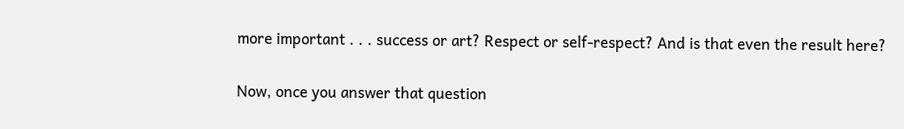more important . . . success or art? Respect or self-respect? And is that even the result here?

Now, once you answer that question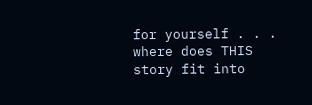for yourself . . . where does THIS story fit into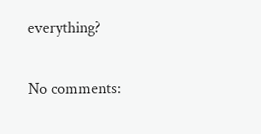everything?

No comments: